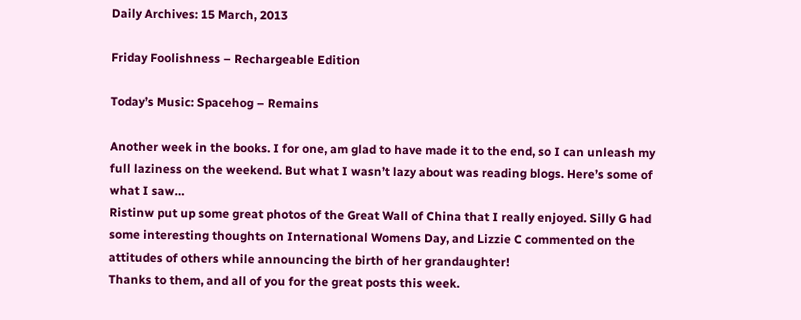Daily Archives: 15 March, 2013

Friday Foolishness – Rechargeable Edition

Today’s Music: Spacehog – Remains

Another week in the books. I for one, am glad to have made it to the end, so I can unleash my full laziness on the weekend. But what I wasn’t lazy about was reading blogs. Here’s some of what I saw…
Ristinw put up some great photos of the Great Wall of China that I really enjoyed. Silly G had some interesting thoughts on International Womens Day, and Lizzie C commented on the attitudes of others while announcing the birth of her grandaughter!
Thanks to them, and all of you for the great posts this week.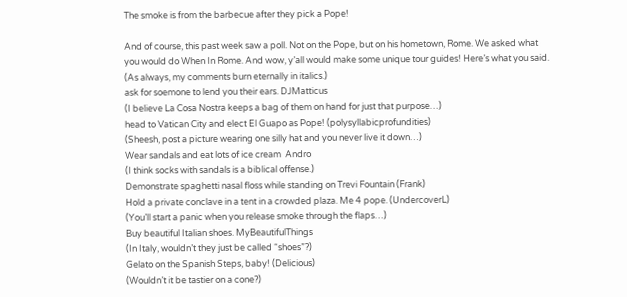The smoke is from the barbecue after they pick a Pope!

And of course, this past week saw a poll. Not on the Pope, but on his hometown, Rome. We asked what you would do When In Rome. And wow, y’all would make some unique tour guides! Here’s what you said. (As always, my comments burn eternally in italics.)
ask for soemone to lend you their ears. DJMatticus
(I believe La Cosa Nostra keeps a bag of them on hand for just that purpose…)
head to Vatican City and elect El Guapo as Pope! (polysyllabicprofundities)
(Sheesh, post a picture wearing one silly hat and you never live it down…)
Wear sandals and eat lots of ice cream  Andro
(I think socks with sandals is a biblical offense.)
Demonstrate spaghetti nasal floss while standing on Trevi Fountain (Frank)
Hold a private conclave in a tent in a crowded plaza. Me 4 pope. (UndercoverL)
(You’ll start a panic when you release smoke through the flaps…)
Buy beautiful Italian shoes. MyBeautifulThings
(In Italy, wouldn’t they just be called “shoes”?)
Gelato on the Spanish Steps, baby! (Delicious)
(Wouldn’t it be tastier on a cone?)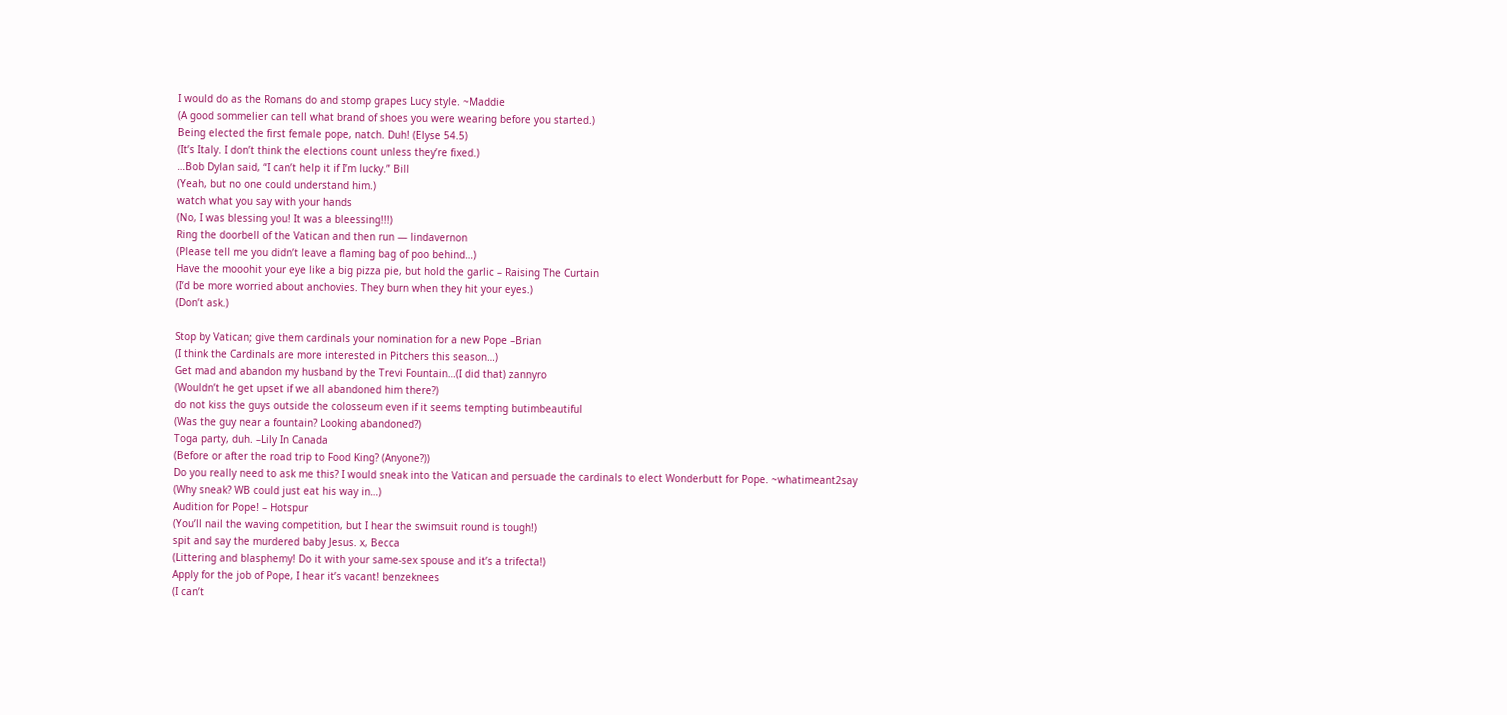I would do as the Romans do and stomp grapes Lucy style. ~Maddie
(A good sommelier can tell what brand of shoes you were wearing before you started.)
Being elected the first female pope, natch. Duh! (Elyse 54.5)
(It’s Italy. I don’t think the elections count unless they’re fixed.)
…Bob Dylan said, “I can’t help it if I’m lucky.” Bill
(Yeah, but no one could understand him.)
watch what you say with your hands
(No, I was blessing you! It was a bleessing!!!)
Ring the doorbell of the Vatican and then run — lindavernon
(Please tell me you didn’t leave a flaming bag of poo behind…)
Have the mooohit your eye like a big pizza pie, but hold the garlic – Raising The Curtain
(I’d be more worried about anchovies. They burn when they hit your eyes.)
(Don’t ask.)

Stop by Vatican; give them cardinals your nomination for a new Pope –Brian
(I think the Cardinals are more interested in Pitchers this season…)
Get mad and abandon my husband by the Trevi Fountain…(I did that) zannyro
(Wouldn’t he get upset if we all abandoned him there?)
do not kiss the guys outside the colosseum even if it seems tempting butimbeautiful
(Was the guy near a fountain? Looking abandoned?)
Toga party, duh. –Lily In Canada
(Before or after the road trip to Food King? (Anyone?))
Do you really need to ask me this? I would sneak into the Vatican and persuade the cardinals to elect Wonderbutt for Pope. ~whatimeant2say
(Why sneak? WB could just eat his way in…)
Audition for Pope! – Hotspur
(You’ll nail the waving competition, but I hear the swimsuit round is tough!)
spit and say the murdered baby Jesus. x, Becca
(Littering and blasphemy! Do it with your same-sex spouse and it’s a trifecta!)
Apply for the job of Pope, I hear it’s vacant! benzeknees
(I can’t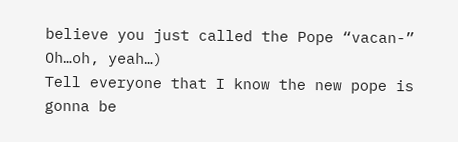believe you just called the Pope “vacan-” Oh…oh, yeah…)
Tell everyone that I know the new pope is gonna be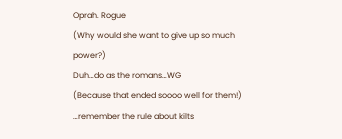Oprah. Rogue
(Why would she want to give up so much power?)
Duh…do as the romans…WG
(Because that ended soooo well for them!)
…remember the rule about kilts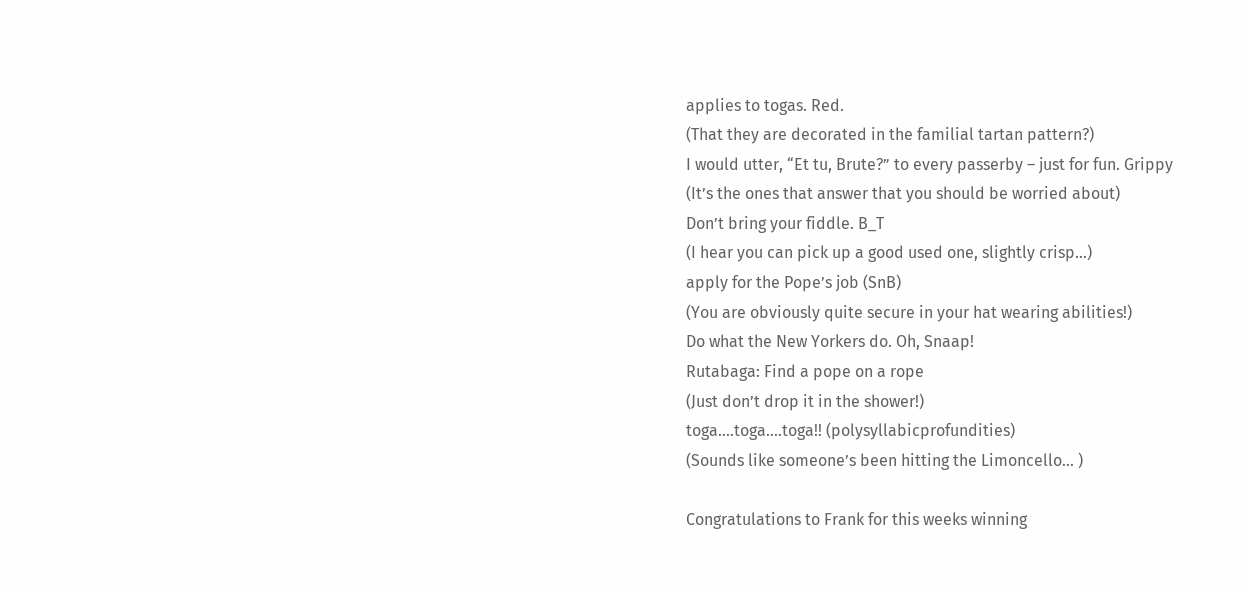applies to togas. Red.
(That they are decorated in the familial tartan pattern?)
I would utter, “Et tu, Brute?” to every passerby – just for fun. Grippy
(It’s the ones that answer that you should be worried about)
Don’t bring your fiddle. B_T
(I hear you can pick up a good used one, slightly crisp…)
apply for the Pope’s job (SnB)
(You are obviously quite secure in your hat wearing abilities!)
Do what the New Yorkers do. Oh, Snaap!
Rutabaga: Find a pope on a rope
(Just don’t drop it in the shower!)
toga….toga….toga!! (polysyllabicprofundities)
(Sounds like someone’s been hitting the Limoncello… )

Congratulations to Frank for this weeks winning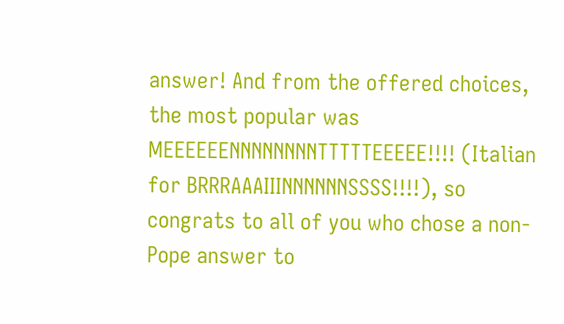answer! And from the offered choices, the most popular was MEEEEEENNNNNNNNTTTTTEEEEE!!!! (Italian for BRRRAAAIIINNNNNNSSSS!!!!), so congrats to all of you who chose a non-Pope answer to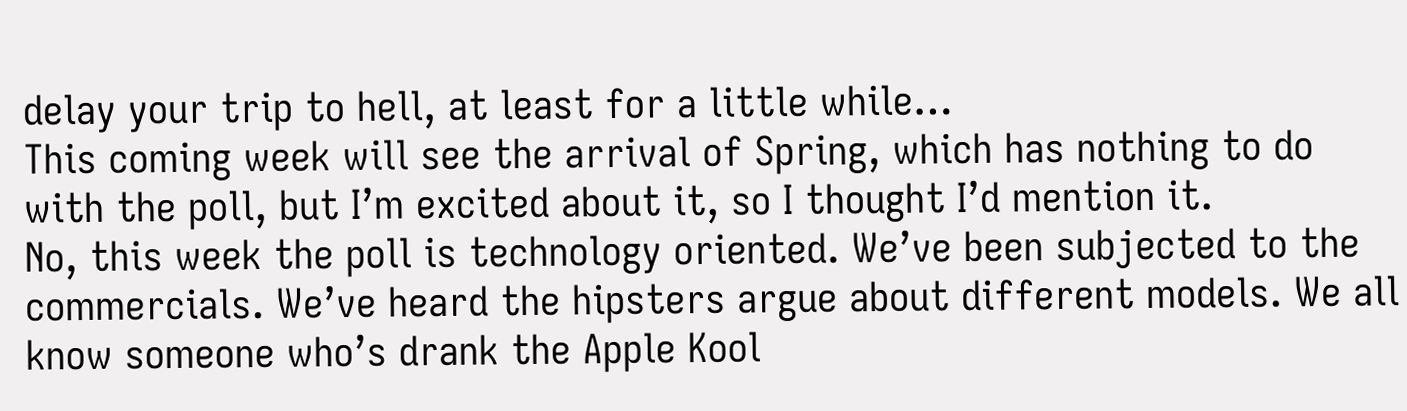delay your trip to hell, at least for a little while…
This coming week will see the arrival of Spring, which has nothing to do with the poll, but I’m excited about it, so I thought I’d mention it.
No, this week the poll is technology oriented. We’ve been subjected to the commercials. We’ve heard the hipsters argue about different models. We all know someone who’s drank the Apple Kool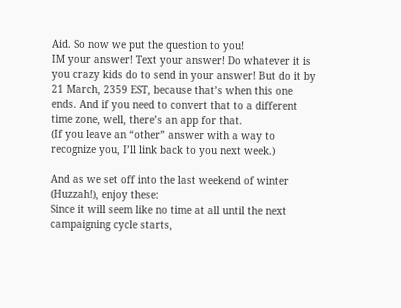Aid. So now we put the question to you!
IM your answer! Text your answer! Do whatever it is you crazy kids do to send in your answer! But do it by 21 March, 2359 EST, because that’s when this one ends. And if you need to convert that to a different time zone, well, there’s an app for that.
(If you leave an “other” answer with a way to recognize you, I’ll link back to you next week.)

And as we set off into the last weekend of winter (Huzzah!), enjoy these:
Since it will seem like no time at all until the next campaigning cycle starts,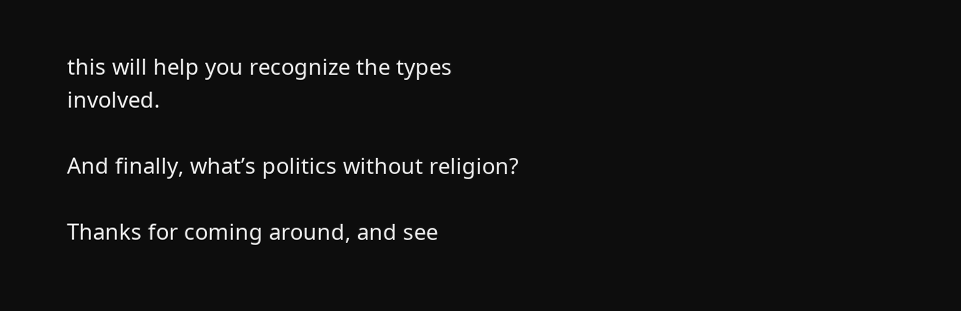this will help you recognize the types involved.

And finally, what’s politics without religion?

Thanks for coming around, and see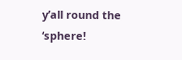y’all round the ‘sphere!